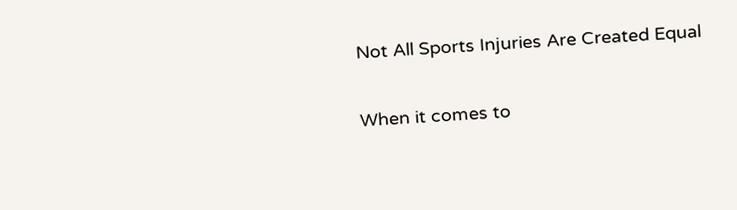Not All Sports Injuries Are Created Equal

When it comes to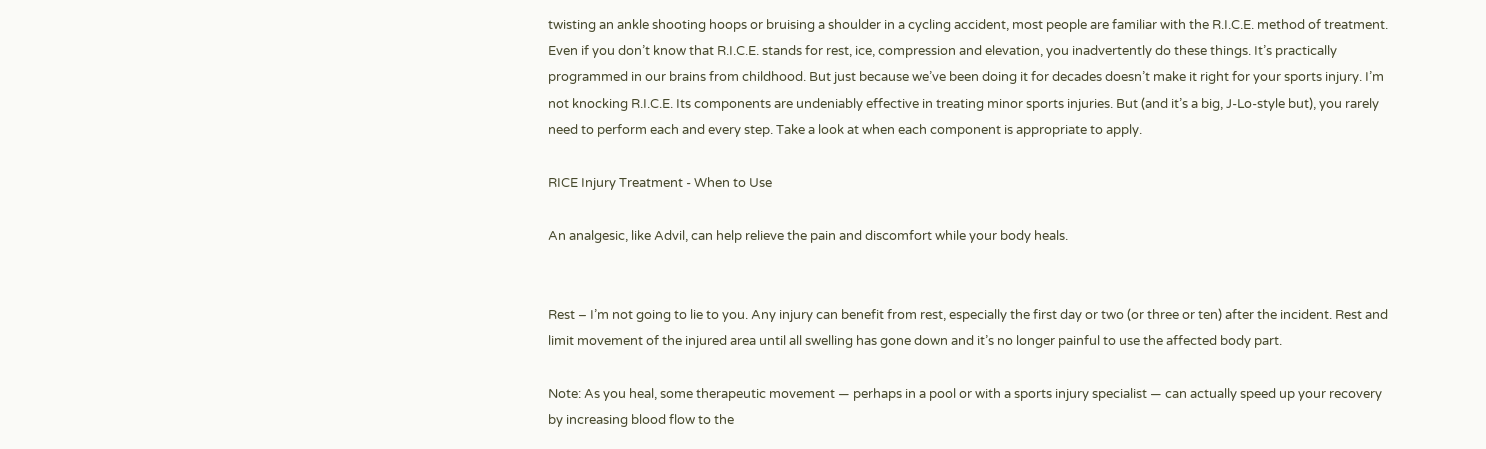twisting an ankle shooting hoops or bruising a shoulder in a cycling accident, most people are familiar with the R.I.C.E. method of treatment. Even if you don’t know that R.I.C.E. stands for rest, ice, compression and elevation, you inadvertently do these things. It’s practically programmed in our brains from childhood. But just because we’ve been doing it for decades doesn’t make it right for your sports injury. I’m not knocking R.I.C.E. Its components are undeniably effective in treating minor sports injuries. But (and it’s a big, J-Lo-style but), you rarely need to perform each and every step. Take a look at when each component is appropriate to apply.

RICE Injury Treatment - When to Use

An analgesic, like Advil, can help relieve the pain and discomfort while your body heals.


Rest – I’m not going to lie to you. Any injury can benefit from rest, especially the first day or two (or three or ten) after the incident. Rest and limit movement of the injured area until all swelling has gone down and it’s no longer painful to use the affected body part.

Note: As you heal, some therapeutic movement — perhaps in a pool or with a sports injury specialist — can actually speed up your recovery by increasing blood flow to the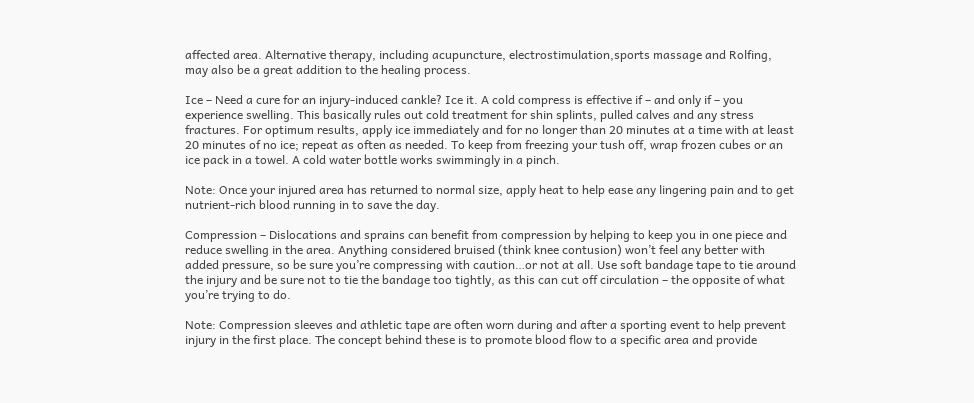affected area. Alternative therapy, including acupuncture, electrostimulation,sports massage and Rolfing, may also be a great addition to the healing process.

Ice – Need a cure for an injury-induced cankle? Ice it. A cold compress is effective if – and only if – you experience swelling. This basically rules out cold treatment for shin splints, pulled calves and any stress fractures. For optimum results, apply ice immediately and for no longer than 20 minutes at a time with at least 20 minutes of no ice; repeat as often as needed. To keep from freezing your tush off, wrap frozen cubes or an ice pack in a towel. A cold water bottle works swimmingly in a pinch.

Note: Once your injured area has returned to normal size, apply heat to help ease any lingering pain and to get nutrient-rich blood running in to save the day.

Compression – Dislocations and sprains can benefit from compression by helping to keep you in one piece and reduce swelling in the area. Anything considered bruised (think knee contusion) won’t feel any better with added pressure, so be sure you’re compressing with caution…or not at all. Use soft bandage tape to tie around the injury and be sure not to tie the bandage too tightly, as this can cut off circulation – the opposite of what you’re trying to do.

Note: Compression sleeves and athletic tape are often worn during and after a sporting event to help prevent injury in the first place. The concept behind these is to promote blood flow to a specific area and provide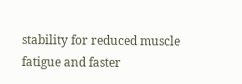stability for reduced muscle fatigue and faster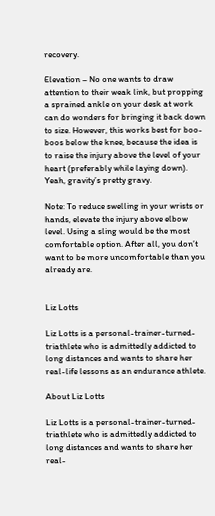recovery.

Elevation – No one wants to draw attention to their weak link, but propping a sprained ankle on your desk at work can do wonders for bringing it back down to size. However, this works best for boo-boos below the knee, because the idea is to raise the injury above the level of your heart (preferably while laying down). Yeah, gravity’s pretty gravy.

Note: To reduce swelling in your wrists or hands, elevate the injury above elbow level. Using a sling would be the most comfortable option. After all, you don’t want to be more uncomfortable than you already are.


Liz Lotts

Liz Lotts is a personal-trainer-turned-triathlete who is admittedly addicted to long distances and wants to share her real-life lessons as an endurance athlete.

About Liz Lotts

Liz Lotts is a personal-trainer-turned-triathlete who is admittedly addicted to long distances and wants to share her real-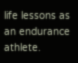life lessons as an endurance athlete.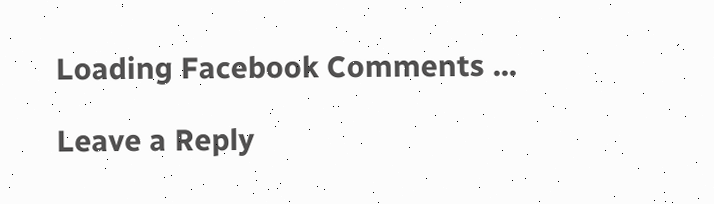Loading Facebook Comments ...

Leave a Reply